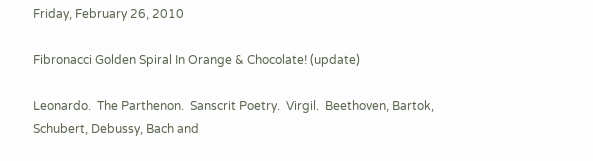Friday, February 26, 2010

Fibronacci Golden Spiral In Orange & Chocolate! (update)

Leonardo.  The Parthenon.  Sanscrit Poetry.  Virgil.  Beethoven, Bartok, Schubert, Debussy, Bach and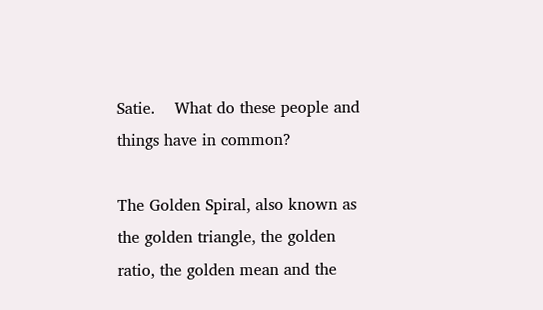Satie.    What do these people and things have in common?

The Golden Spiral, also known as  the golden triangle, the golden ratio, the golden mean and the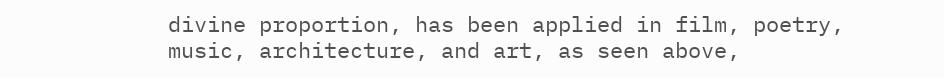divine proportion, has been applied in film, poetry, music, architecture, and art, as seen above,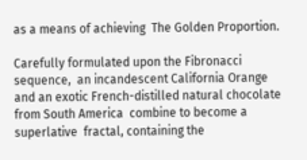as a means of achieving  The Golden Proportion.

Carefully formulated upon the Fibronacci sequence,  an incandescent California Orange and an exotic French-distilled natural chocolate from South America  combine to become a superlative  fractal, containing the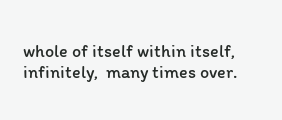whole of itself within itself,  infinitely,  many times over.